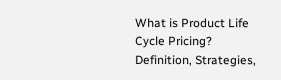What is Product Life Cycle Pricing? Definition, Strategies,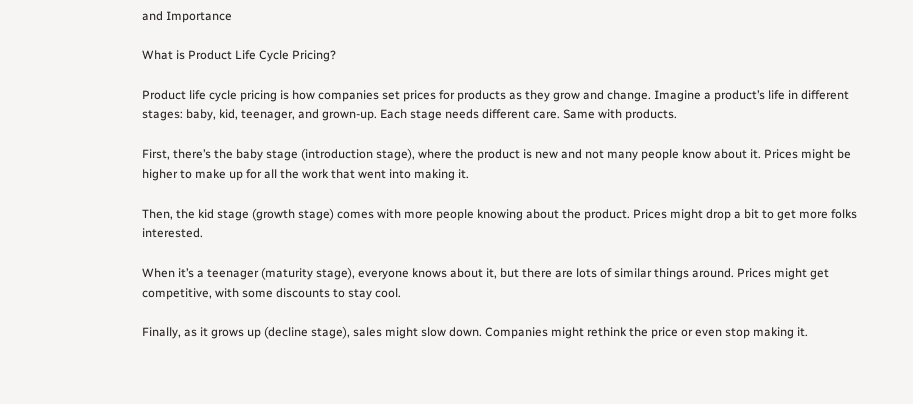and Importance

What is Product Life Cycle Pricing?

Product life cycle pricing is how companies set prices for products as they grow and change. Imagine a product’s life in different stages: baby, kid, teenager, and grown-up. Each stage needs different care. Same with products.

First, there’s the baby stage (introduction stage), where the product is new and not many people know about it. Prices might be higher to make up for all the work that went into making it.

Then, the kid stage (growth stage) comes with more people knowing about the product. Prices might drop a bit to get more folks interested.

When it’s a teenager (maturity stage), everyone knows about it, but there are lots of similar things around. Prices might get competitive, with some discounts to stay cool.

Finally, as it grows up (decline stage), sales might slow down. Companies might rethink the price or even stop making it.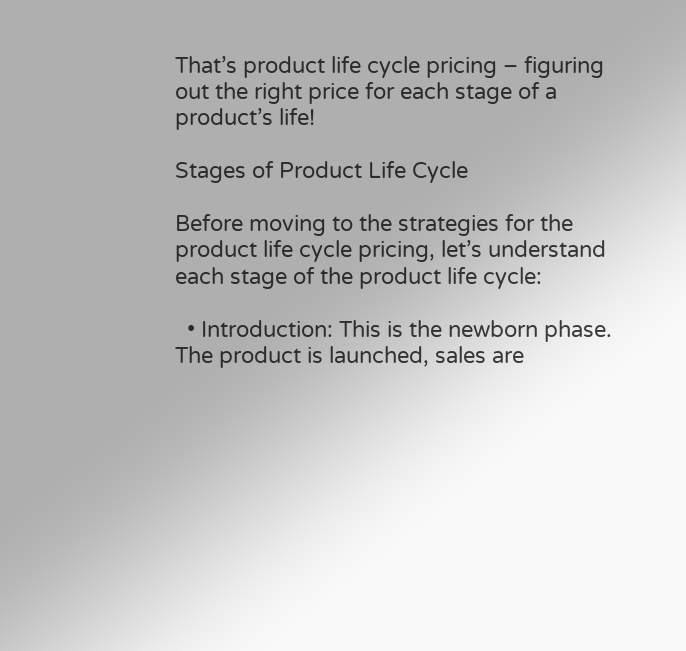That’s product life cycle pricing – figuring out the right price for each stage of a product’s life!

Stages of Product Life Cycle

Before moving to the strategies for the product life cycle pricing, let’s understand each stage of the product life cycle:

  • Introduction: This is the newborn phase. The product is launched, sales are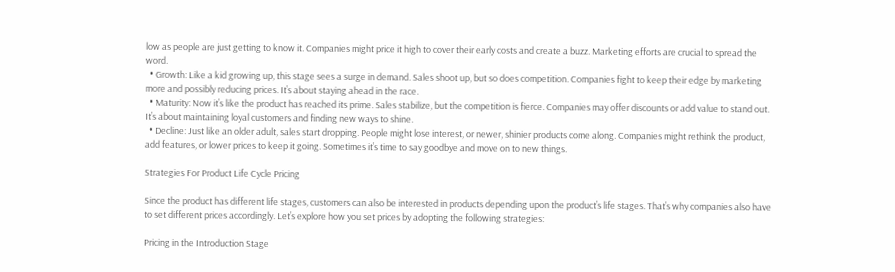low as people are just getting to know it. Companies might price it high to cover their early costs and create a buzz. Marketing efforts are crucial to spread the word.
  • Growth: Like a kid growing up, this stage sees a surge in demand. Sales shoot up, but so does competition. Companies fight to keep their edge by marketing more and possibly reducing prices. It’s about staying ahead in the race.
  • Maturity: Now it’s like the product has reached its prime. Sales stabilize, but the competition is fierce. Companies may offer discounts or add value to stand out. It’s about maintaining loyal customers and finding new ways to shine.
  • Decline: Just like an older adult, sales start dropping. People might lose interest, or newer, shinier products come along. Companies might rethink the product, add features, or lower prices to keep it going. Sometimes it’s time to say goodbye and move on to new things.

Strategies For Product Life Cycle Pricing

Since the product has different life stages, customers can also be interested in products depending upon the product’s life stages. That’s why companies also have to set different prices accordingly. Let’s explore how you set prices by adopting the following strategies:

Pricing in the Introduction Stage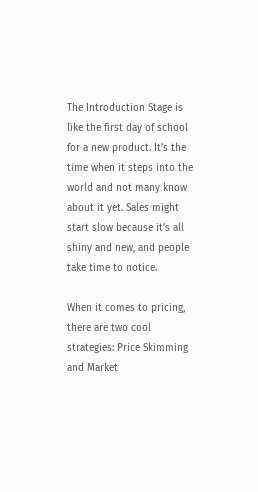The Introduction Stage is like the first day of school for a new product. It’s the time when it steps into the world and not many know about it yet. Sales might start slow because it’s all shiny and new, and people take time to notice.

When it comes to pricing, there are two cool strategies: Price Skimming and Market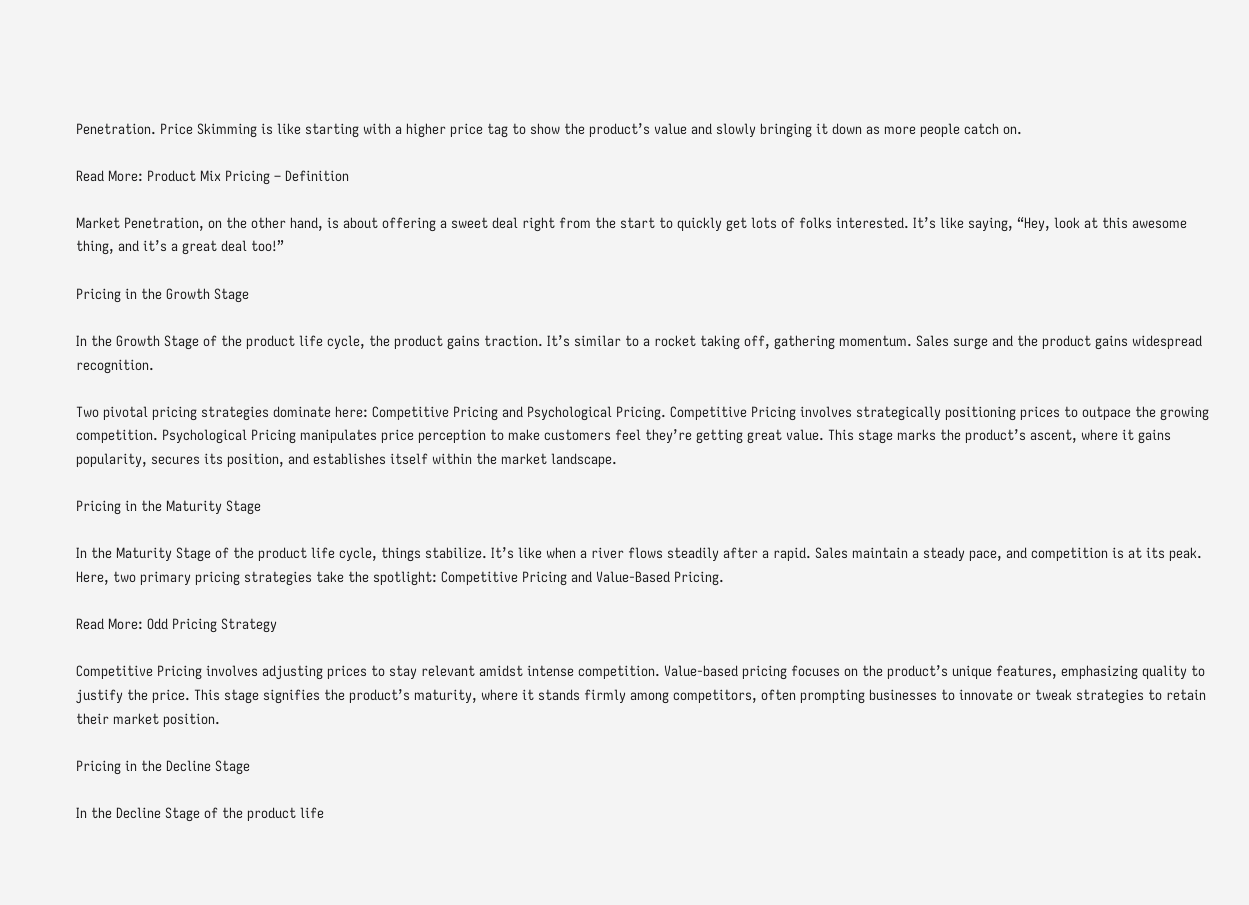Penetration. Price Skimming is like starting with a higher price tag to show the product’s value and slowly bringing it down as more people catch on.

Read More: Product Mix Pricing – Definition

Market Penetration, on the other hand, is about offering a sweet deal right from the start to quickly get lots of folks interested. It’s like saying, “Hey, look at this awesome thing, and it’s a great deal too!”

Pricing in the Growth Stage

In the Growth Stage of the product life cycle, the product gains traction. It’s similar to a rocket taking off, gathering momentum. Sales surge and the product gains widespread recognition.

Two pivotal pricing strategies dominate here: Competitive Pricing and Psychological Pricing. Competitive Pricing involves strategically positioning prices to outpace the growing competition. Psychological Pricing manipulates price perception to make customers feel they’re getting great value. This stage marks the product’s ascent, where it gains popularity, secures its position, and establishes itself within the market landscape.

Pricing in the Maturity Stage

In the Maturity Stage of the product life cycle, things stabilize. It’s like when a river flows steadily after a rapid. Sales maintain a steady pace, and competition is at its peak. Here, two primary pricing strategies take the spotlight: Competitive Pricing and Value-Based Pricing.

Read More: Odd Pricing Strategy

Competitive Pricing involves adjusting prices to stay relevant amidst intense competition. Value-based pricing focuses on the product’s unique features, emphasizing quality to justify the price. This stage signifies the product’s maturity, where it stands firmly among competitors, often prompting businesses to innovate or tweak strategies to retain their market position.

Pricing in the Decline Stage

In the Decline Stage of the product life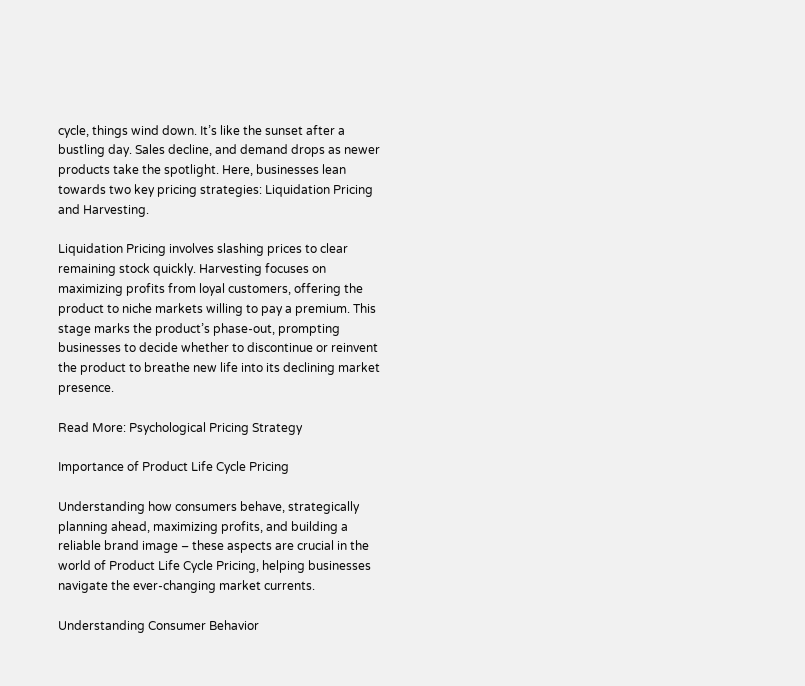cycle, things wind down. It’s like the sunset after a bustling day. Sales decline, and demand drops as newer products take the spotlight. Here, businesses lean towards two key pricing strategies: Liquidation Pricing and Harvesting.

Liquidation Pricing involves slashing prices to clear remaining stock quickly. Harvesting focuses on maximizing profits from loyal customers, offering the product to niche markets willing to pay a premium. This stage marks the product’s phase-out, prompting businesses to decide whether to discontinue or reinvent the product to breathe new life into its declining market presence.

Read More: Psychological Pricing Strategy

Importance of Product Life Cycle Pricing

Understanding how consumers behave, strategically planning ahead, maximizing profits, and building a reliable brand image – these aspects are crucial in the world of Product Life Cycle Pricing, helping businesses navigate the ever-changing market currents.

Understanding Consumer Behavior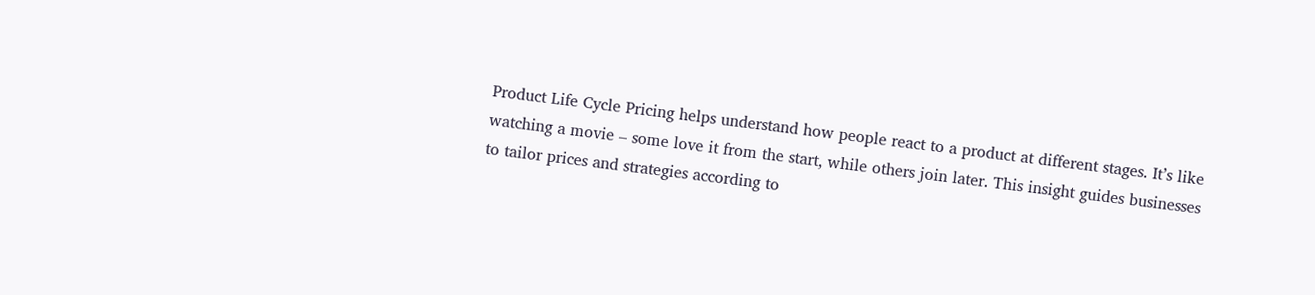Product Life Cycle Pricing helps understand how people react to a product at different stages. It’s like watching a movie – some love it from the start, while others join later. This insight guides businesses to tailor prices and strategies according to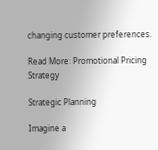changing customer preferences.

Read More: Promotional Pricing Strategy

Strategic Planning

Imagine a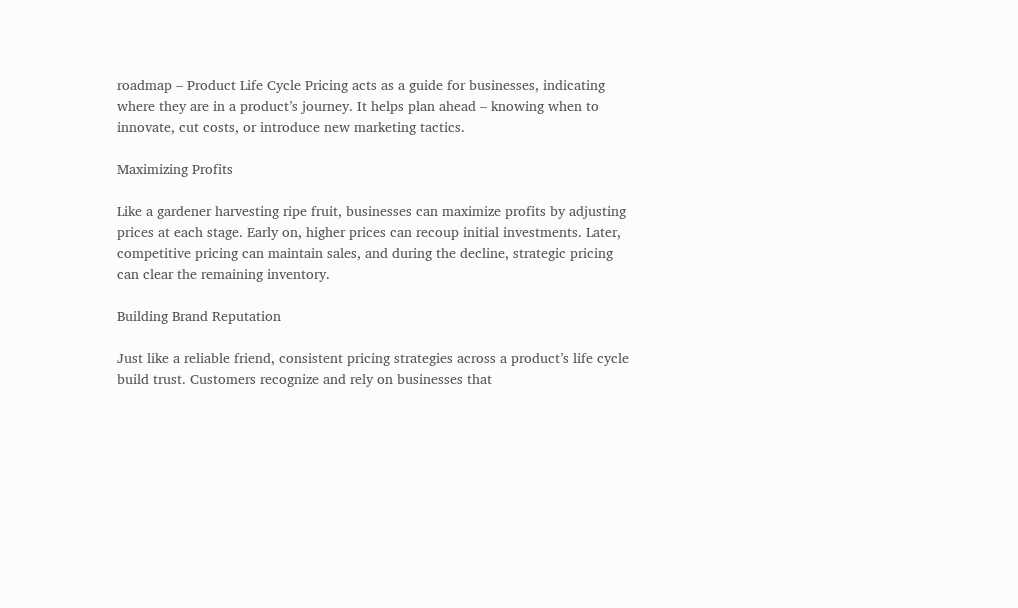roadmap – Product Life Cycle Pricing acts as a guide for businesses, indicating where they are in a product’s journey. It helps plan ahead – knowing when to innovate, cut costs, or introduce new marketing tactics.

Maximizing Profits

Like a gardener harvesting ripe fruit, businesses can maximize profits by adjusting prices at each stage. Early on, higher prices can recoup initial investments. Later, competitive pricing can maintain sales, and during the decline, strategic pricing can clear the remaining inventory.

Building Brand Reputation

Just like a reliable friend, consistent pricing strategies across a product’s life cycle build trust. Customers recognize and rely on businesses that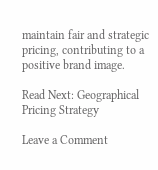maintain fair and strategic pricing, contributing to a positive brand image.

Read Next: Geographical Pricing Strategy

Leave a Comment